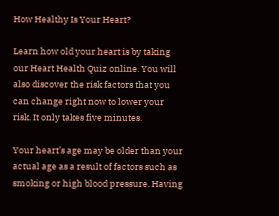How Healthy Is Your Heart?

Learn how old your heart is by taking our Heart Health Quiz online. You will also discover the risk factors that you can change right now to lower your risk. It only takes five minutes.

Your heart’s age may be older than your actual age as a result of factors such as smoking or high blood pressure. Having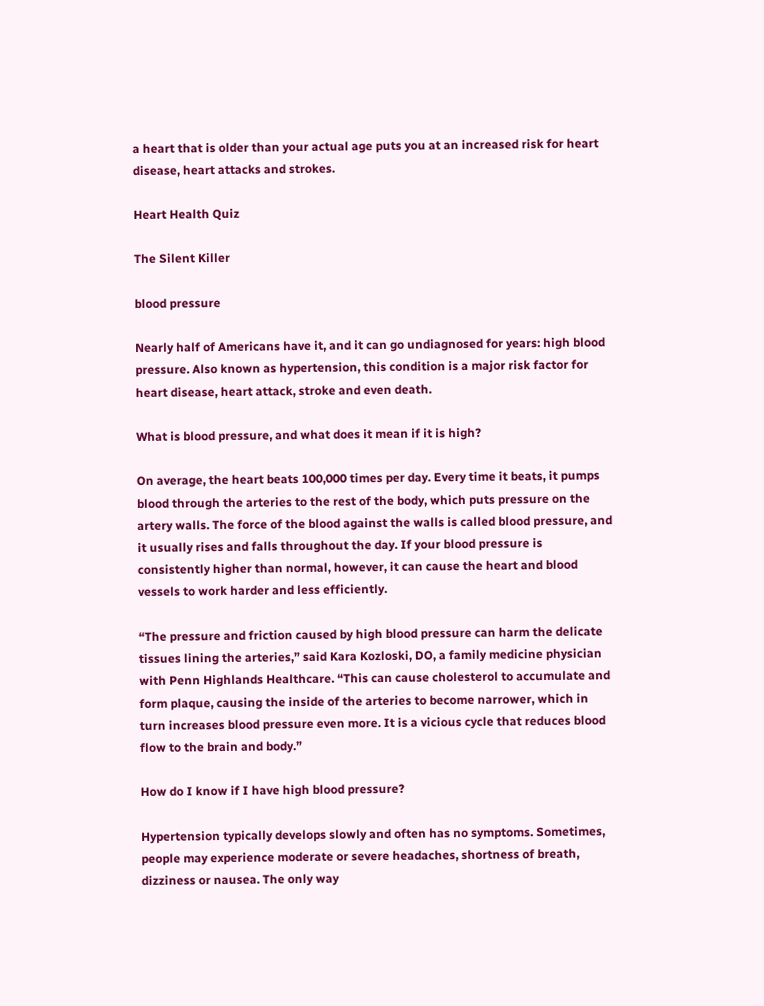a heart that is older than your actual age puts you at an increased risk for heart disease, heart attacks and strokes.

Heart Health Quiz

The Silent Killer

blood pressure

Nearly half of Americans have it, and it can go undiagnosed for years: high blood pressure. Also known as hypertension, this condition is a major risk factor for heart disease, heart attack, stroke and even death.

What is blood pressure, and what does it mean if it is high?

On average, the heart beats 100,000 times per day. Every time it beats, it pumps blood through the arteries to the rest of the body, which puts pressure on the artery walls. The force of the blood against the walls is called blood pressure, and it usually rises and falls throughout the day. If your blood pressure is consistently higher than normal, however, it can cause the heart and blood vessels to work harder and less efficiently.

“The pressure and friction caused by high blood pressure can harm the delicate tissues lining the arteries,” said Kara Kozloski, DO, a family medicine physician with Penn Highlands Healthcare. “This can cause cholesterol to accumulate and form plaque, causing the inside of the arteries to become narrower, which in turn increases blood pressure even more. It is a vicious cycle that reduces blood flow to the brain and body.”

How do I know if I have high blood pressure?

Hypertension typically develops slowly and often has no symptoms. Sometimes, people may experience moderate or severe headaches, shortness of breath, dizziness or nausea. The only way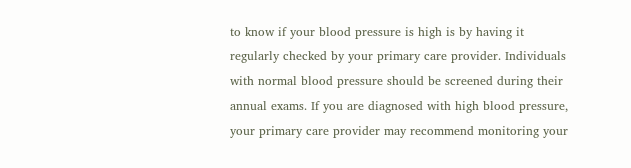to know if your blood pressure is high is by having it regularly checked by your primary care provider. Individuals with normal blood pressure should be screened during their annual exams. If you are diagnosed with high blood pressure, your primary care provider may recommend monitoring your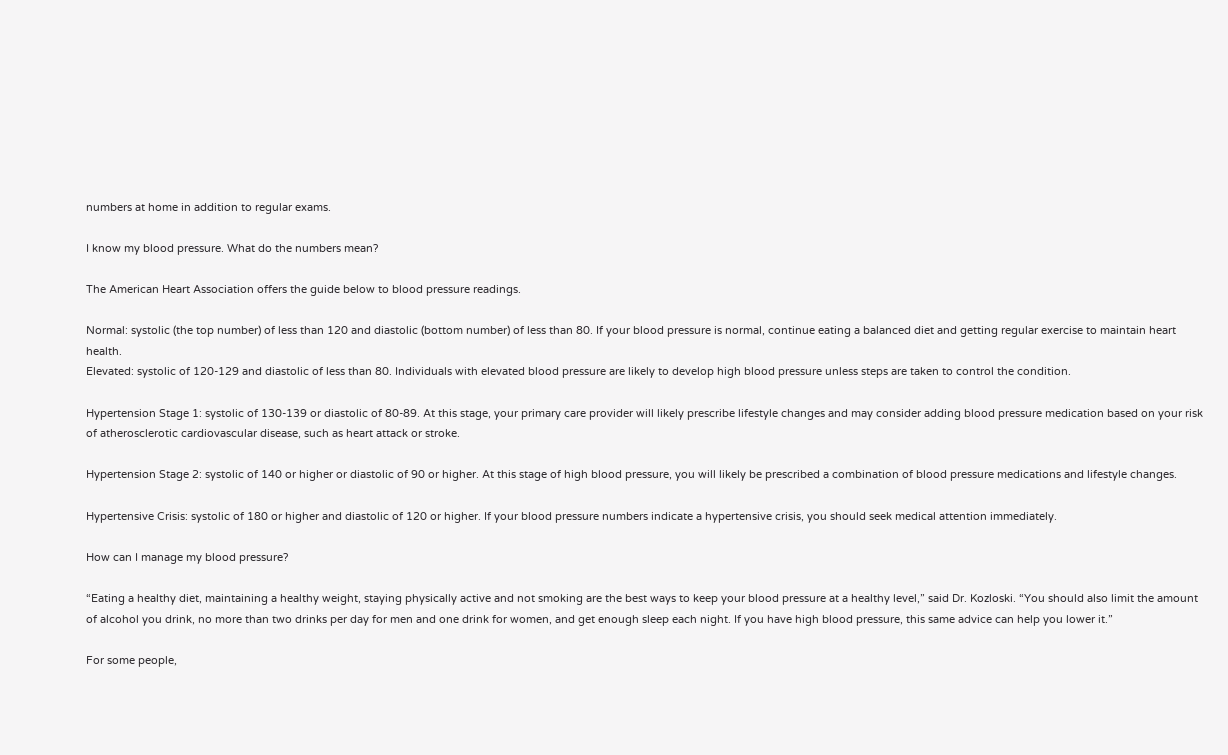numbers at home in addition to regular exams.

I know my blood pressure. What do the numbers mean?

The American Heart Association offers the guide below to blood pressure readings.

Normal: systolic (the top number) of less than 120 and diastolic (bottom number) of less than 80. If your blood pressure is normal, continue eating a balanced diet and getting regular exercise to maintain heart health.
Elevated: systolic of 120-129 and diastolic of less than 80. Individuals with elevated blood pressure are likely to develop high blood pressure unless steps are taken to control the condition.

Hypertension Stage 1: systolic of 130-139 or diastolic of 80-89. At this stage, your primary care provider will likely prescribe lifestyle changes and may consider adding blood pressure medication based on your risk of atherosclerotic cardiovascular disease, such as heart attack or stroke.

Hypertension Stage 2: systolic of 140 or higher or diastolic of 90 or higher. At this stage of high blood pressure, you will likely be prescribed a combination of blood pressure medications and lifestyle changes.

Hypertensive Crisis: systolic of 180 or higher and diastolic of 120 or higher. If your blood pressure numbers indicate a hypertensive crisis, you should seek medical attention immediately.

How can I manage my blood pressure?

“Eating a healthy diet, maintaining a healthy weight, staying physically active and not smoking are the best ways to keep your blood pressure at a healthy level,” said Dr. Kozloski. “You should also limit the amount of alcohol you drink, no more than two drinks per day for men and one drink for women, and get enough sleep each night. If you have high blood pressure, this same advice can help you lower it.”

For some people,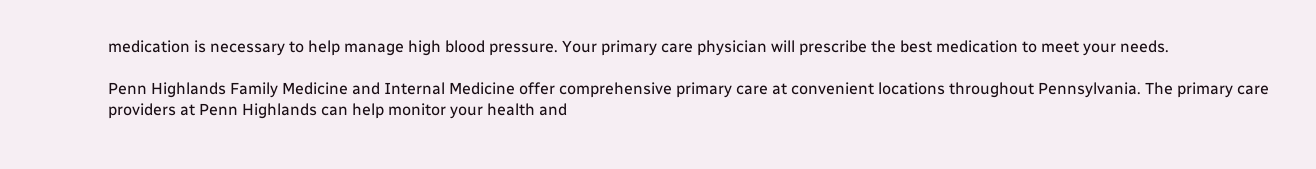medication is necessary to help manage high blood pressure. Your primary care physician will prescribe the best medication to meet your needs.

Penn Highlands Family Medicine and Internal Medicine offer comprehensive primary care at convenient locations throughout Pennsylvania. The primary care providers at Penn Highlands can help monitor your health and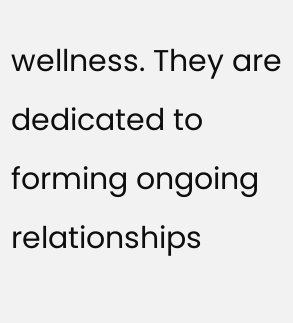wellness. They are dedicated to forming ongoing relationships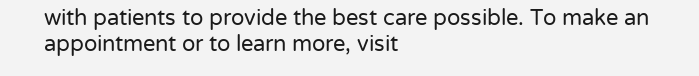with patients to provide the best care possible. To make an appointment or to learn more, visit